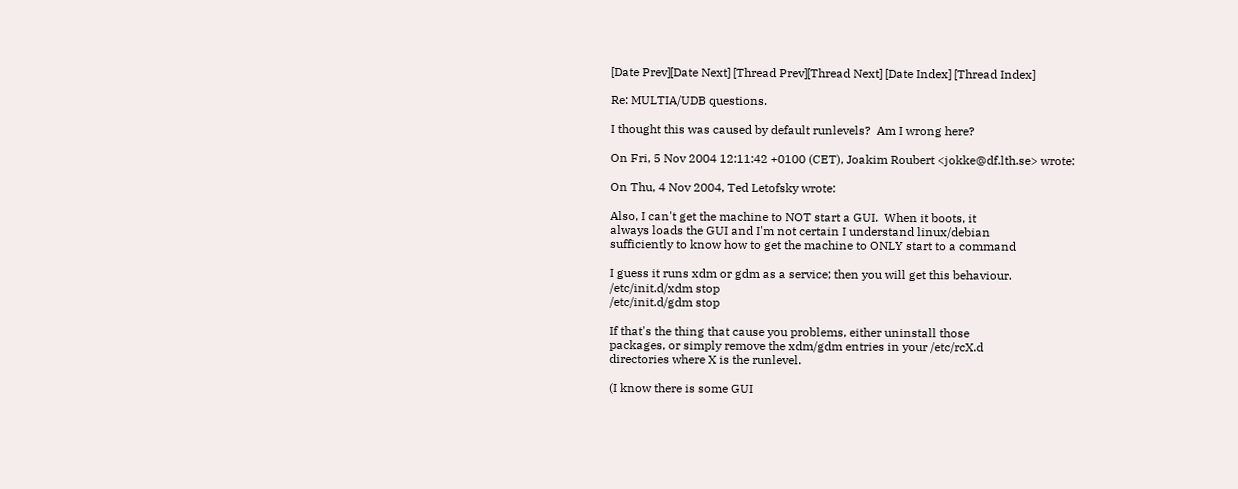[Date Prev][Date Next] [Thread Prev][Thread Next] [Date Index] [Thread Index]

Re: MULTIA/UDB questions.

I thought this was caused by default runlevels?  Am I wrong here?

On Fri, 5 Nov 2004 12:11:42 +0100 (CET), Joakim Roubert <jokke@df.lth.se> wrote:

On Thu, 4 Nov 2004, Ted Letofsky wrote:

Also, I can't get the machine to NOT start a GUI.  When it boots, it
always loads the GUI and I'm not certain I understand linux/debian
sufficiently to know how to get the machine to ONLY start to a command

I guess it runs xdm or gdm as a service; then you will get this behaviour.
/etc/init.d/xdm stop
/etc/init.d/gdm stop

If that's the thing that cause you problems, either uninstall those
packages, or simply remove the xdm/gdm entries in your /etc/rcX.d
directories where X is the runlevel.

(I know there is some GUI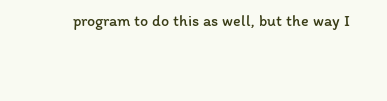program to do this as well, but the way I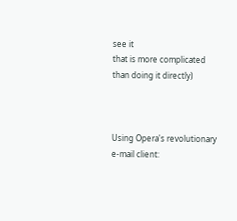see it
that is more complicated than doing it directly)



Using Opera's revolutionary e-mail client: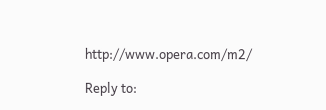http://www.opera.com/m2/

Reply to: